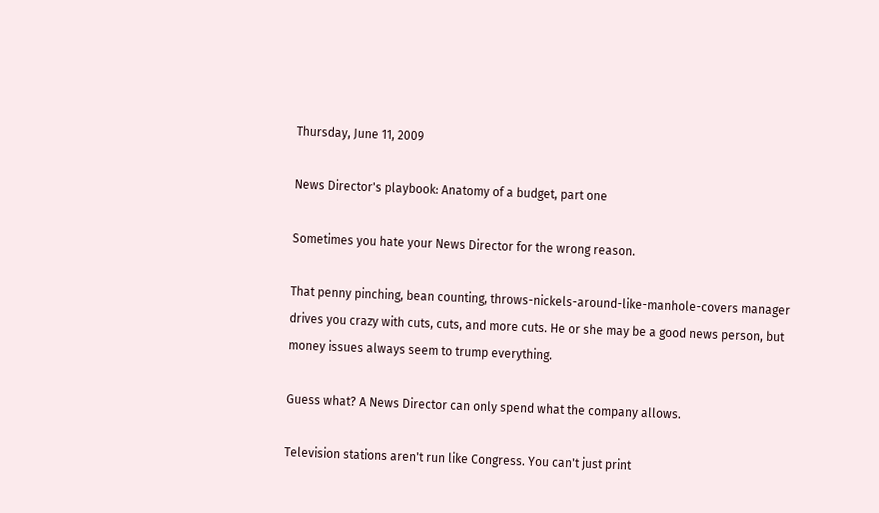Thursday, June 11, 2009

News Director's playbook: Anatomy of a budget, part one

Sometimes you hate your News Director for the wrong reason.

That penny pinching, bean counting, throws-nickels-around-like-manhole-covers manager drives you crazy with cuts, cuts, and more cuts. He or she may be a good news person, but money issues always seem to trump everything.

Guess what? A News Director can only spend what the company allows.

Television stations aren't run like Congress. You can't just print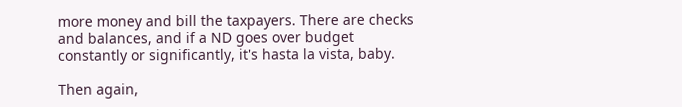more money and bill the taxpayers. There are checks and balances, and if a ND goes over budget constantly or significantly, it's hasta la vista, baby.

Then again,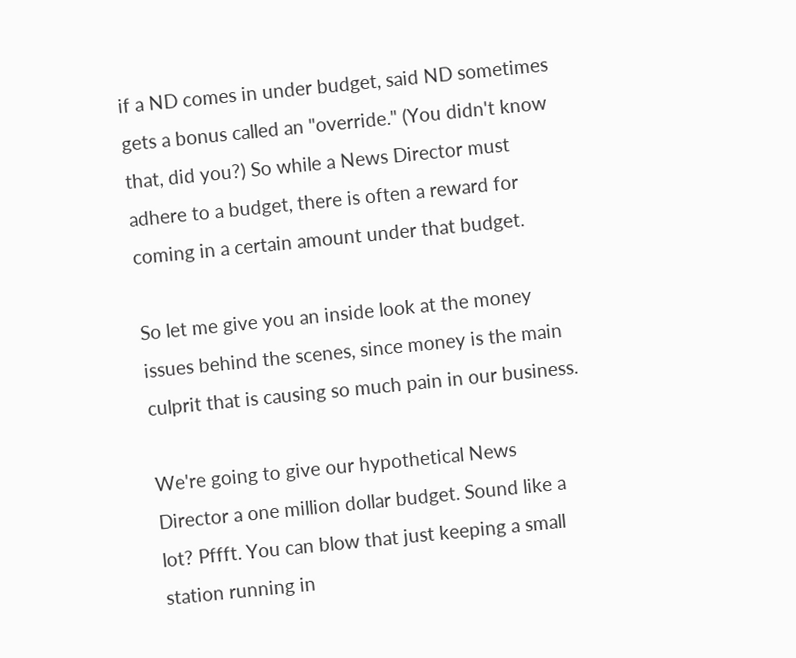if a ND comes in under budget, said ND sometimes gets a bonus called an "override." (You didn't know that, did you?) So while a News Director must adhere to a budget, there is often a reward for coming in a certain amount under that budget.

So let me give you an inside look at the money issues behind the scenes, since money is the main culprit that is causing so much pain in our business.

We're going to give our hypothetical News Director a one million dollar budget. Sound like a lot? Pffft. You can blow that just keeping a small station running in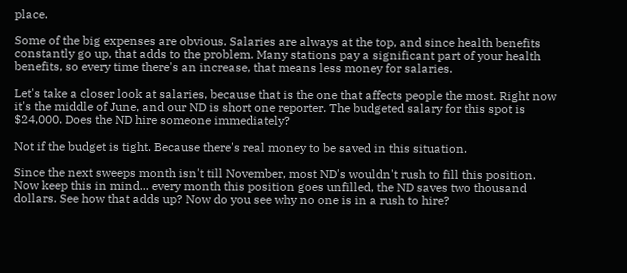place.

Some of the big expenses are obvious. Salaries are always at the top, and since health benefits constantly go up, that adds to the problem. Many stations pay a significant part of your health benefits, so every time there's an increase, that means less money for salaries.

Let's take a closer look at salaries, because that is the one that affects people the most. Right now it's the middle of June, and our ND is short one reporter. The budgeted salary for this spot is $24,000. Does the ND hire someone immediately?

Not if the budget is tight. Because there's real money to be saved in this situation.

Since the next sweeps month isn't till November, most ND's wouldn't rush to fill this position. Now keep this in mind... every month this position goes unfilled, the ND saves two thousand dollars. See how that adds up? Now do you see why no one is in a rush to hire?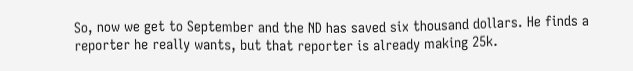So, now we get to September and the ND has saved six thousand dollars. He finds a reporter he really wants, but that reporter is already making 25k.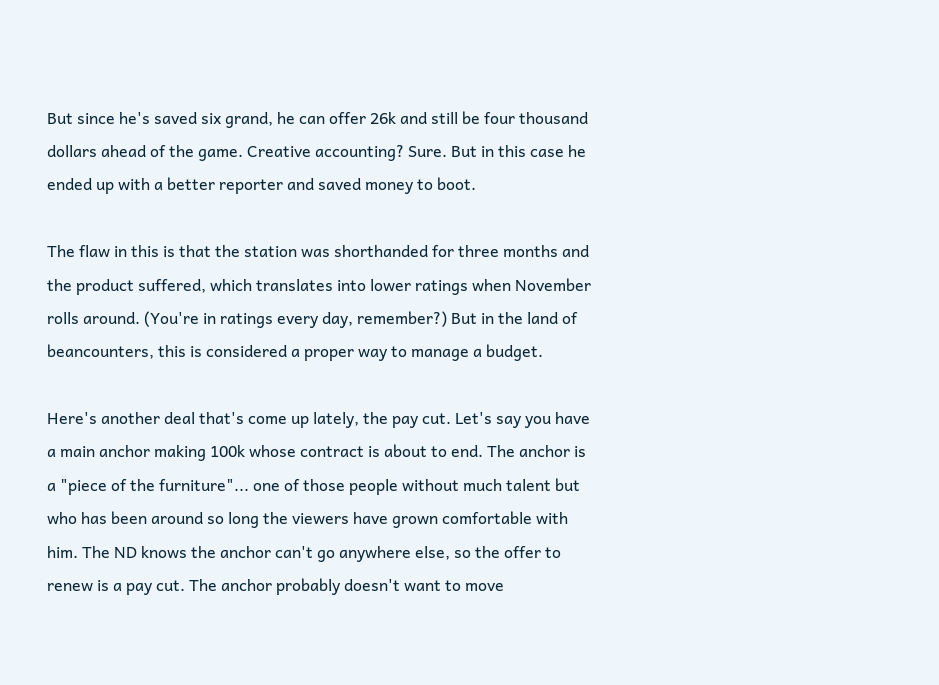But since he's saved six grand, he can offer 26k and still be four thousand dollars ahead of the game. Creative accounting? Sure. But in this case he ended up with a better reporter and saved money to boot.

The flaw in this is that the station was shorthanded for three months and the product suffered, which translates into lower ratings when November rolls around. (You're in ratings every day, remember?) But in the land of beancounters, this is considered a proper way to manage a budget.

Here's another deal that's come up lately, the pay cut. Let's say you have a main anchor making 100k whose contract is about to end. The anchor is a "piece of the furniture"... one of those people without much talent but who has been around so long the viewers have grown comfortable with him. The ND knows the anchor can't go anywhere else, so the offer to renew is a pay cut. The anchor probably doesn't want to move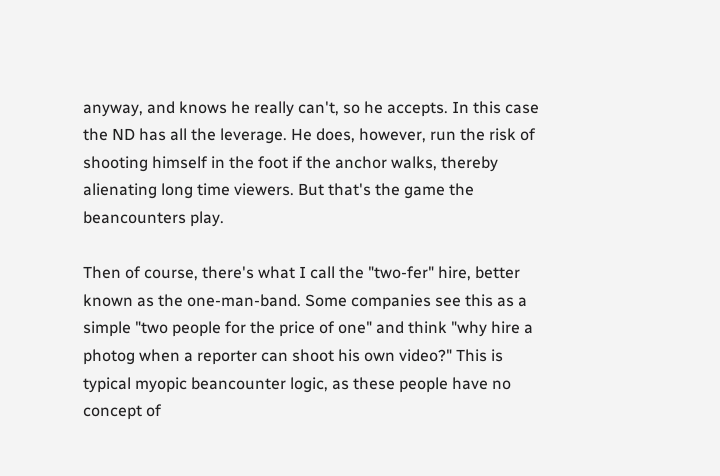anyway, and knows he really can't, so he accepts. In this case the ND has all the leverage. He does, however, run the risk of shooting himself in the foot if the anchor walks, thereby alienating long time viewers. But that's the game the beancounters play.

Then of course, there's what I call the "two-fer" hire, better known as the one-man-band. Some companies see this as a simple "two people for the price of one" and think "why hire a photog when a reporter can shoot his own video?" This is typical myopic beancounter logic, as these people have no concept of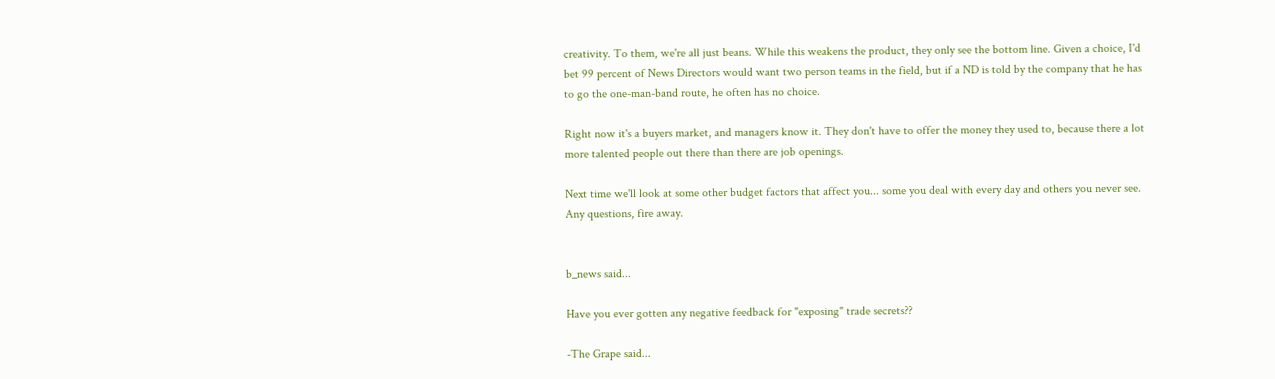creativity. To them, we're all just beans. While this weakens the product, they only see the bottom line. Given a choice, I'd bet 99 percent of News Directors would want two person teams in the field, but if a ND is told by the company that he has to go the one-man-band route, he often has no choice.

Right now it's a buyers market, and managers know it. They don't have to offer the money they used to, because there a lot more talented people out there than there are job openings.

Next time we'll look at some other budget factors that affect you... some you deal with every day and others you never see. Any questions, fire away.


b_news said...

Have you ever gotten any negative feedback for "exposing" trade secrets??

-The Grape said...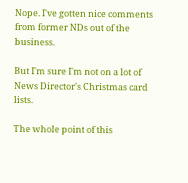Nope. I've gotten nice comments from former NDs out of the business.

But I'm sure I'm not on a lot of News Director's Christmas card lists.

The whole point of this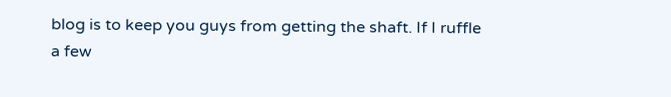blog is to keep you guys from getting the shaft. If I ruffle a few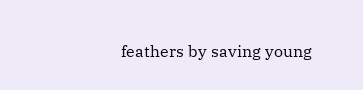feathers by saving young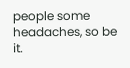people some headaches, so be it.